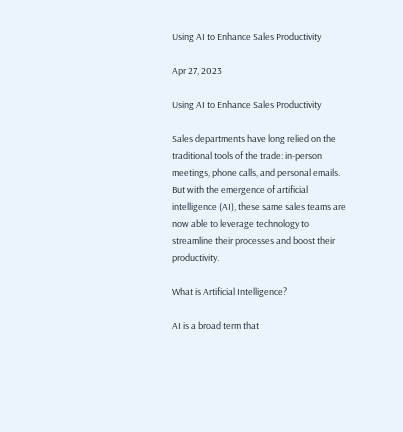Using AI to Enhance Sales Productivity

Apr 27, 2023

Using AI to Enhance Sales Productivity

Sales departments have long relied on the traditional tools of the trade: in-person meetings, phone calls, and personal emails. But with the emergence of artificial intelligence (AI), these same sales teams are now able to leverage technology to streamline their processes and boost their productivity.

What is Artificial Intelligence?

AI is a broad term that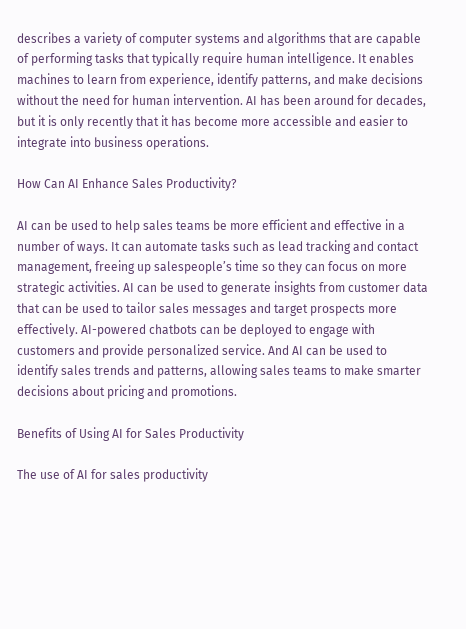describes a variety of computer systems and algorithms that are capable of performing tasks that typically require human intelligence. It enables machines to learn from experience, identify patterns, and make decisions without the need for human intervention. AI has been around for decades, but it is only recently that it has become more accessible and easier to integrate into business operations.

How Can AI Enhance Sales Productivity?

AI can be used to help sales teams be more efficient and effective in a number of ways. It can automate tasks such as lead tracking and contact management, freeing up salespeople’s time so they can focus on more strategic activities. AI can be used to generate insights from customer data that can be used to tailor sales messages and target prospects more effectively. AI-powered chatbots can be deployed to engage with customers and provide personalized service. And AI can be used to identify sales trends and patterns, allowing sales teams to make smarter decisions about pricing and promotions.

Benefits of Using AI for Sales Productivity

The use of AI for sales productivity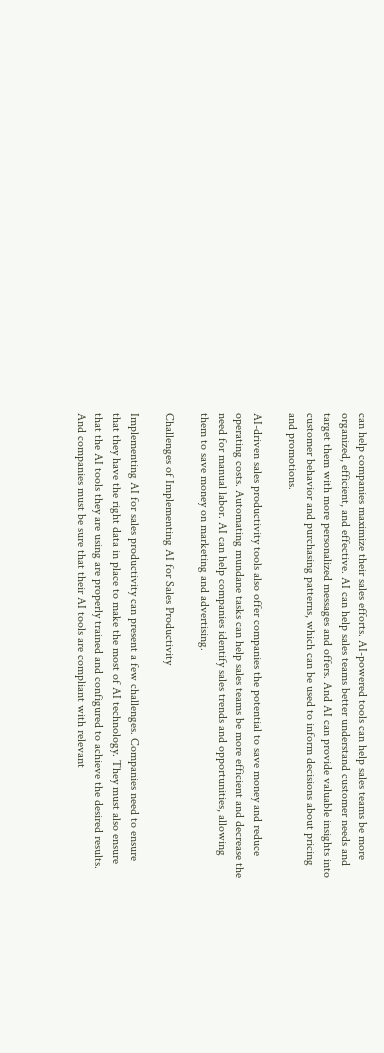can help companies maximize their sales efforts. AI-powered tools can help sales teams be more organized, efficient, and effective. AI can help sales teams better understand customer needs and target them with more personalized messages and offers. And AI can provide valuable insights into customer behavior and purchasing patterns, which can be used to inform decisions about pricing and promotions.

AI-driven sales productivity tools also offer companies the potential to save money and reduce operating costs. Automating mundane tasks can help sales teams be more efficient and decrease the need for manual labor. AI can help companies identify sales trends and opportunities, allowing them to save money on marketing and advertising.

Challenges of Implementing AI for Sales Productivity

Implementing AI for sales productivity can present a few challenges. Companies need to ensure that they have the right data in place to make the most of AI technology. They must also ensure that the AI tools they are using are properly trained and configured to achieve the desired results. And companies must be sure that their AI tools are compliant with relevant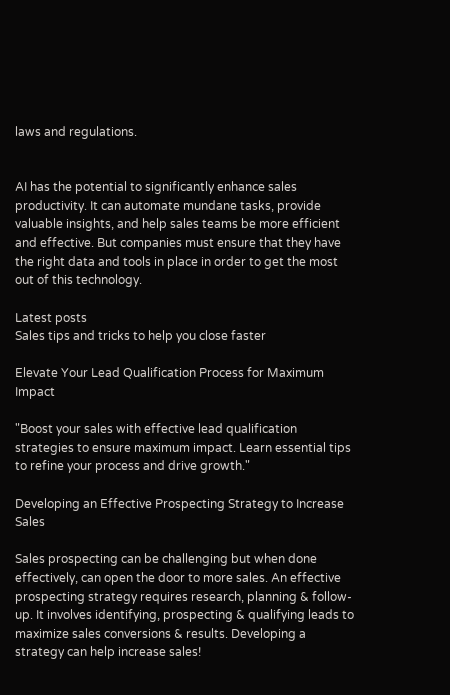laws and regulations.


AI has the potential to significantly enhance sales productivity. It can automate mundane tasks, provide valuable insights, and help sales teams be more efficient and effective. But companies must ensure that they have the right data and tools in place in order to get the most out of this technology.

Latest posts
Sales tips and tricks to help you close faster

Elevate Your Lead Qualification Process for Maximum Impact

"Boost your sales with effective lead qualification strategies to ensure maximum impact. Learn essential tips to refine your process and drive growth."

Developing an Effective Prospecting Strategy to Increase Sales

Sales prospecting can be challenging but when done effectively, can open the door to more sales. An effective prospecting strategy requires research, planning & follow-up. It involves identifying, prospecting & qualifying leads to maximize sales conversions & results. Developing a strategy can help increase sales!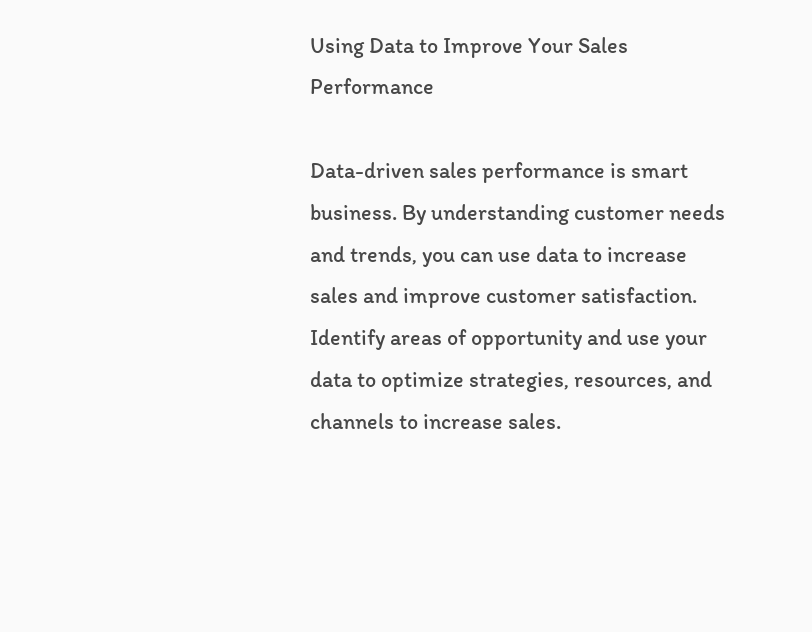Using Data to Improve Your Sales Performance

Data-driven sales performance is smart business. By understanding customer needs and trends, you can use data to increase sales and improve customer satisfaction. Identify areas of opportunity and use your data to optimize strategies, resources, and channels to increase sales.